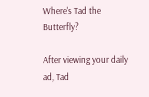Where's Tad the Butterfly?

After viewing your daily ad, Tad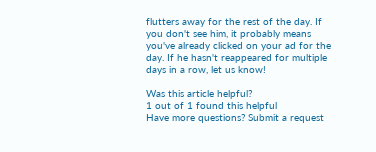flutters away for the rest of the day. If you don't see him, it probably means you've already clicked on your ad for the day. If he hasn't reappeared for multiple days in a row, let us know!

Was this article helpful?
1 out of 1 found this helpful
Have more questions? Submit a request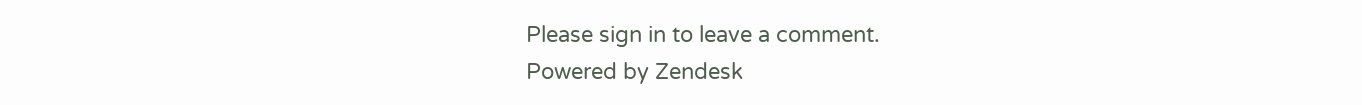Please sign in to leave a comment.
Powered by Zendesk